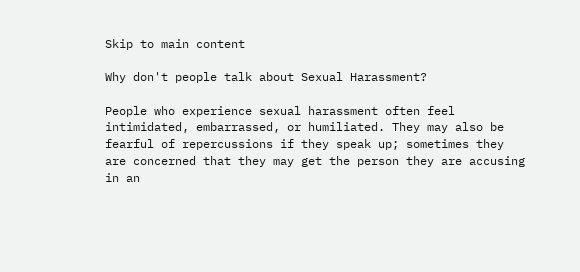Skip to main content

Why don't people talk about Sexual Harassment?

People who experience sexual harassment often feel intimidated, embarrassed, or humiliated. They may also be fearful of repercussions if they speak up; sometimes they are concerned that they may get the person they are accusing in an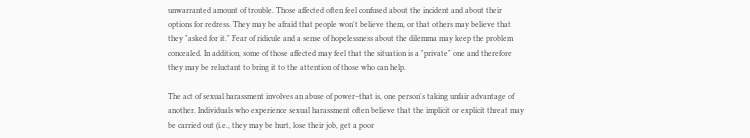unwarranted amount of trouble. Those affected often feel confused about the incident and about their options for redress. They may be afraid that people won't believe them, or that others may believe that they "asked for it." Fear of ridicule and a sense of hopelessness about the dilemma may keep the problem concealed. In addition, some of those affected may feel that the situation is a "private" one and therefore they may be reluctant to bring it to the attention of those who can help.

The act of sexual harassment involves an abuse of power–that is, one person's taking unfair advantage of another. Individuals who experience sexual harassment often believe that the implicit or explicit threat may be carried out (i.e., they may be hurt, lose their job, get a poor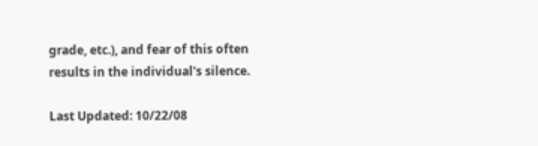grade, etc.), and fear of this often results in the individual's silence.

Last Updated: 10/22/08